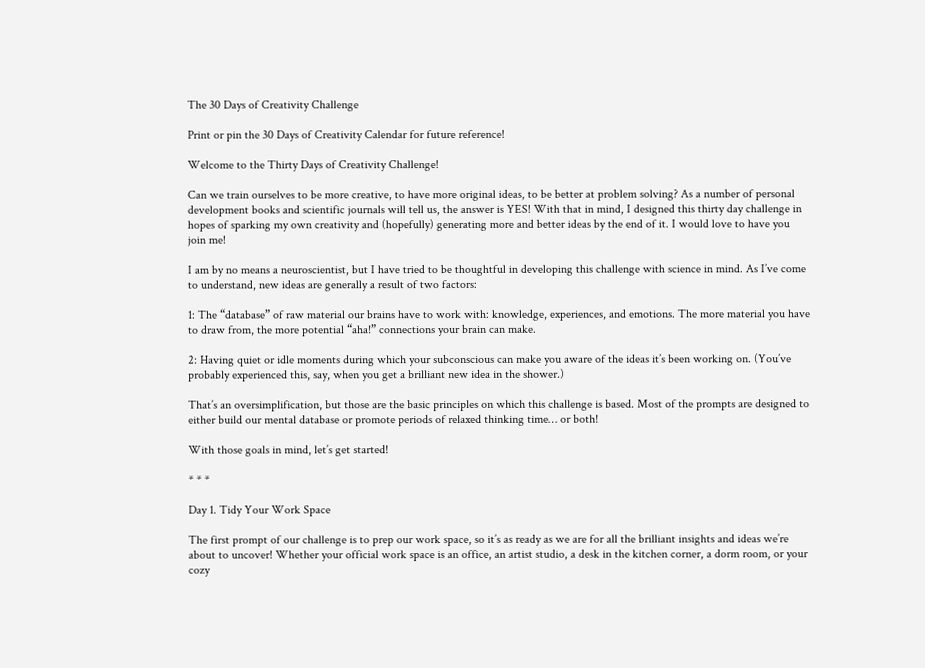The 30 Days of Creativity Challenge

Print or pin the 30 Days of Creativity Calendar for future reference!

Welcome to the Thirty Days of Creativity Challenge!

Can we train ourselves to be more creative, to have more original ideas, to be better at problem solving? As a number of personal development books and scientific journals will tell us, the answer is YES! With that in mind, I designed this thirty day challenge in hopes of sparking my own creativity and (hopefully) generating more and better ideas by the end of it. I would love to have you join me!

I am by no means a neuroscientist, but I have tried to be thoughtful in developing this challenge with science in mind. As I’ve come to understand, new ideas are generally a result of two factors:

1: The “database” of raw material our brains have to work with: knowledge, experiences, and emotions. The more material you have to draw from, the more potential “aha!” connections your brain can make.

2: Having quiet or idle moments during which your subconscious can make you aware of the ideas it’s been working on. (You’ve probably experienced this, say, when you get a brilliant new idea in the shower.)

That’s an oversimplification, but those are the basic principles on which this challenge is based. Most of the prompts are designed to either build our mental database or promote periods of relaxed thinking time… or both!

With those goals in mind, let’s get started!

* * *

Day 1. Tidy Your Work Space

The first prompt of our challenge is to prep our work space, so it’s as ready as we are for all the brilliant insights and ideas we’re about to uncover! Whether your official work space is an office, an artist studio, a desk in the kitchen corner, a dorm room, or your cozy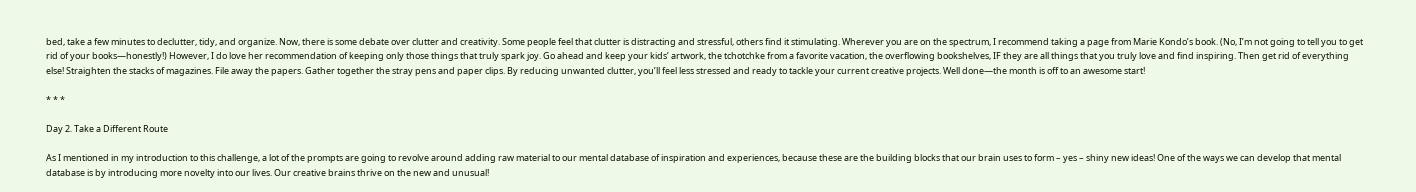bed, take a few minutes to declutter, tidy, and organize. Now, there is some debate over clutter and creativity. Some people feel that clutter is distracting and stressful, others find it stimulating. Wherever you are on the spectrum, I recommend taking a page from Marie Kondo’s book. (No, I’m not going to tell you to get rid of your books—honestly!) However, I do love her recommendation of keeping only those things that truly spark joy. Go ahead and keep your kids’ artwork, the tchotchke from a favorite vacation, the overflowing bookshelves, IF they are all things that you truly love and find inspiring. Then get rid of everything else! Straighten the stacks of magazines. File away the papers. Gather together the stray pens and paper clips. By reducing unwanted clutter, you’ll feel less stressed and ready to tackle your current creative projects. Well done—the month is off to an awesome start!

* * *

Day 2. Take a Different Route

As I mentioned in my introduction to this challenge, a lot of the prompts are going to revolve around adding raw material to our mental database of inspiration and experiences, because these are the building blocks that our brain uses to form – yes – shiny new ideas! One of the ways we can develop that mental database is by introducing more novelty into our lives. Our creative brains thrive on the new and unusual!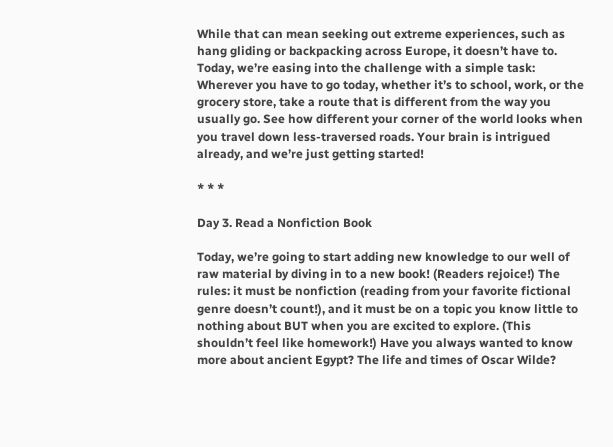While that can mean seeking out extreme experiences, such as hang gliding or backpacking across Europe, it doesn’t have to. Today, we’re easing into the challenge with a simple task: Wherever you have to go today, whether it’s to school, work, or the grocery store, take a route that is different from the way you usually go. See how different your corner of the world looks when you travel down less-traversed roads. Your brain is intrigued already, and we’re just getting started!

* * *

Day 3. Read a Nonfiction Book

Today, we’re going to start adding new knowledge to our well of raw material by diving in to a new book! (Readers rejoice!) The rules: it must be nonfiction (reading from your favorite fictional genre doesn’t count!), and it must be on a topic you know little to nothing about BUT when you are excited to explore. (This shouldn’t feel like homework!) Have you always wanted to know more about ancient Egypt? The life and times of Oscar Wilde?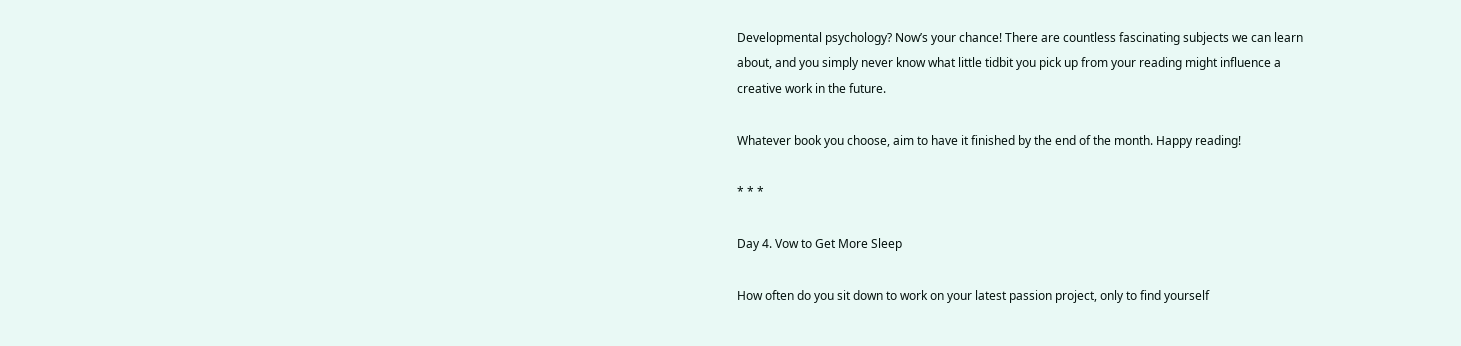Developmental psychology? Now’s your chance! There are countless fascinating subjects we can learn about, and you simply never know what little tidbit you pick up from your reading might influence a creative work in the future.

Whatever book you choose, aim to have it finished by the end of the month. Happy reading!

* * *

Day 4. Vow to Get More Sleep

How often do you sit down to work on your latest passion project, only to find yourself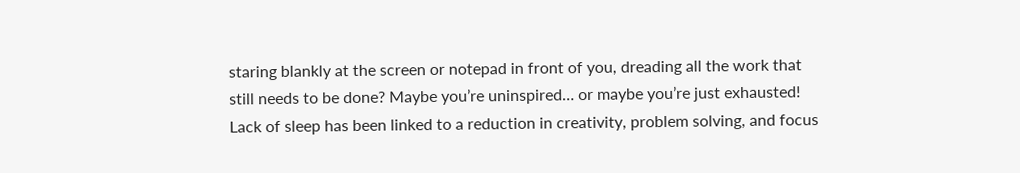staring blankly at the screen or notepad in front of you, dreading all the work that still needs to be done? Maybe you’re uninspired… or maybe you’re just exhausted! Lack of sleep has been linked to a reduction in creativity, problem solving, and focus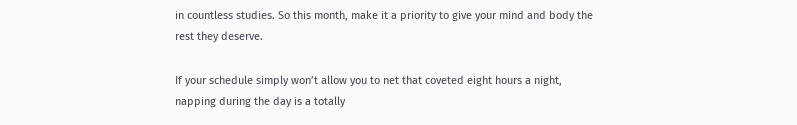in countless studies. So this month, make it a priority to give your mind and body the rest they deserve.

If your schedule simply won’t allow you to net that coveted eight hours a night, napping during the day is a totally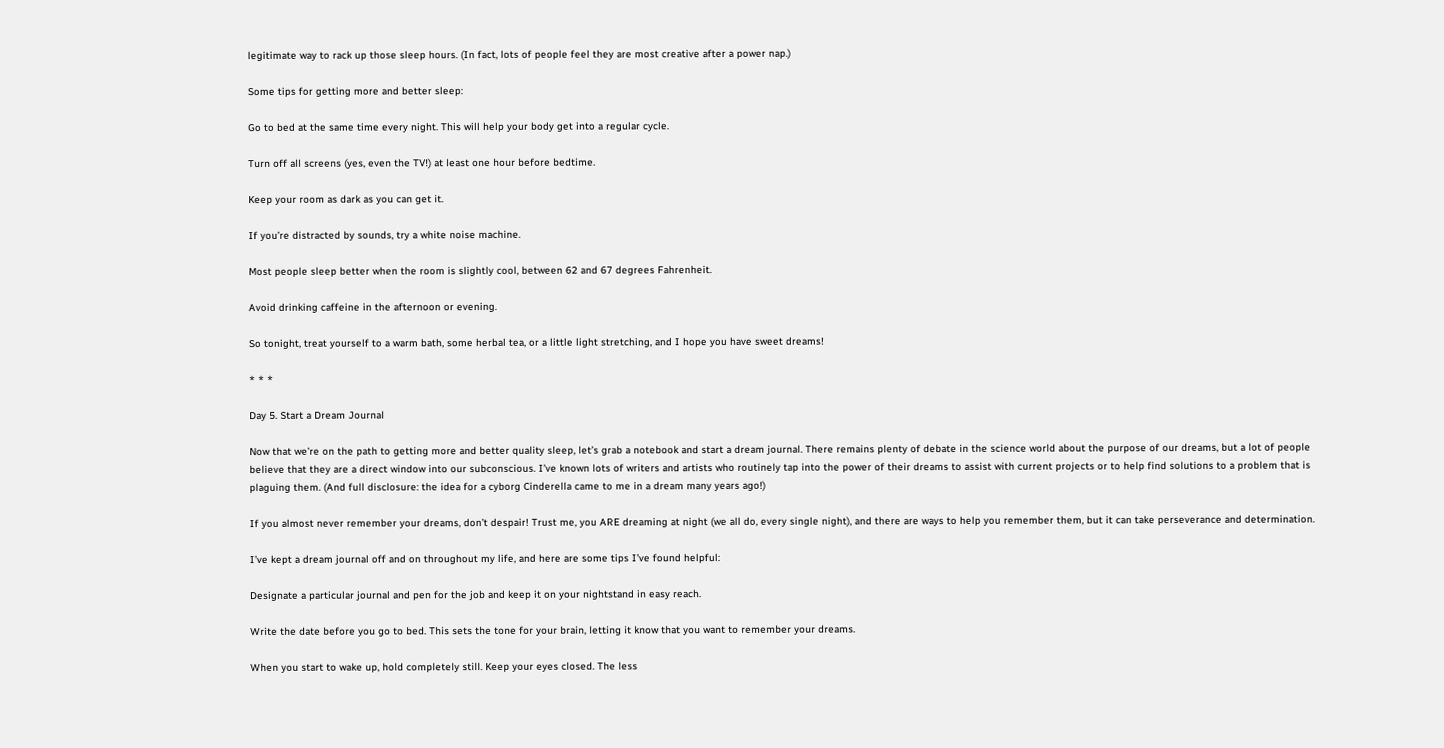legitimate way to rack up those sleep hours. (In fact, lots of people feel they are most creative after a power nap.)

Some tips for getting more and better sleep:

Go to bed at the same time every night. This will help your body get into a regular cycle.

Turn off all screens (yes, even the TV!) at least one hour before bedtime.

Keep your room as dark as you can get it.

If you’re distracted by sounds, try a white noise machine.

Most people sleep better when the room is slightly cool, between 62 and 67 degrees Fahrenheit.

Avoid drinking caffeine in the afternoon or evening.

So tonight, treat yourself to a warm bath, some herbal tea, or a little light stretching, and I hope you have sweet dreams!

* * *

Day 5. Start a Dream Journal

Now that we’re on the path to getting more and better quality sleep, let’s grab a notebook and start a dream journal. There remains plenty of debate in the science world about the purpose of our dreams, but a lot of people believe that they are a direct window into our subconscious. I’ve known lots of writers and artists who routinely tap into the power of their dreams to assist with current projects or to help find solutions to a problem that is plaguing them. (And full disclosure: the idea for a cyborg Cinderella came to me in a dream many years ago!)

If you almost never remember your dreams, don’t despair! Trust me, you ARE dreaming at night (we all do, every single night), and there are ways to help you remember them, but it can take perseverance and determination.

I’ve kept a dream journal off and on throughout my life, and here are some tips I’ve found helpful:

Designate a particular journal and pen for the job and keep it on your nightstand in easy reach.

Write the date before you go to bed. This sets the tone for your brain, letting it know that you want to remember your dreams.

When you start to wake up, hold completely still. Keep your eyes closed. The less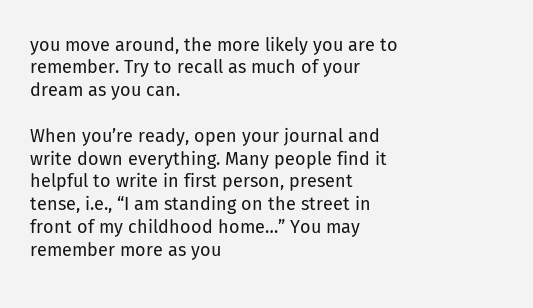you move around, the more likely you are to remember. Try to recall as much of your dream as you can.

When you’re ready, open your journal and write down everything. Many people find it helpful to write in first person, present tense, i.e., “I am standing on the street in front of my childhood home…” You may remember more as you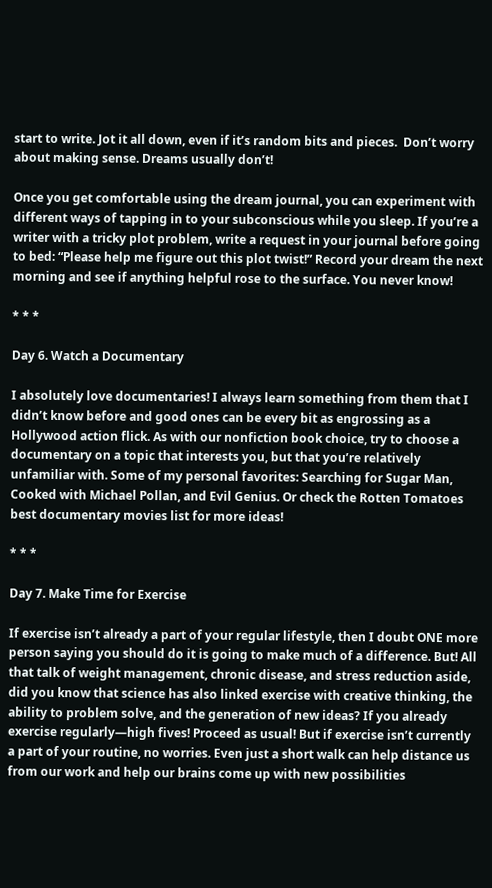start to write. Jot it all down, even if it’s random bits and pieces.  Don’t worry about making sense. Dreams usually don’t!

Once you get comfortable using the dream journal, you can experiment with different ways of tapping in to your subconscious while you sleep. If you’re a writer with a tricky plot problem, write a request in your journal before going to bed: “Please help me figure out this plot twist!” Record your dream the next morning and see if anything helpful rose to the surface. You never know!

* * *

Day 6. Watch a Documentary

I absolutely love documentaries! I always learn something from them that I didn’t know before and good ones can be every bit as engrossing as a Hollywood action flick. As with our nonfiction book choice, try to choose a documentary on a topic that interests you, but that you’re relatively unfamiliar with. Some of my personal favorites: Searching for Sugar Man, Cooked with Michael Pollan, and Evil Genius. Or check the Rotten Tomatoes best documentary movies list for more ideas!

* * *

Day 7. Make Time for Exercise

If exercise isn’t already a part of your regular lifestyle, then I doubt ONE more person saying you should do it is going to make much of a difference. But! All that talk of weight management, chronic disease, and stress reduction aside, did you know that science has also linked exercise with creative thinking, the ability to problem solve, and the generation of new ideas? If you already exercise regularly—high fives! Proceed as usual! But if exercise isn’t currently a part of your routine, no worries. Even just a short walk can help distance us from our work and help our brains come up with new possibilities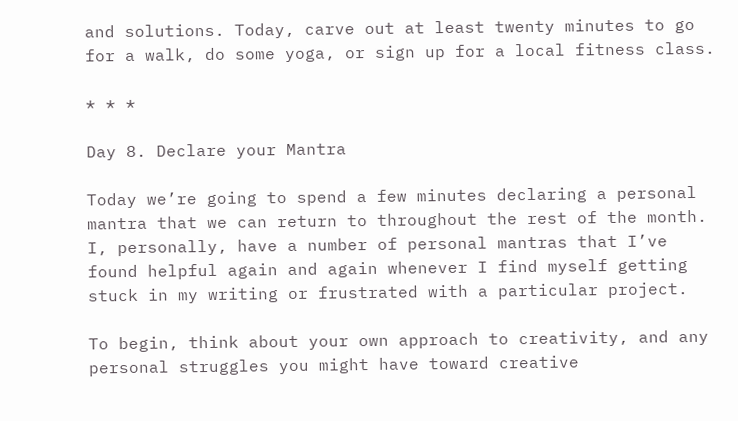and solutions. Today, carve out at least twenty minutes to go for a walk, do some yoga, or sign up for a local fitness class.

* * *

Day 8. Declare your Mantra

Today we’re going to spend a few minutes declaring a personal mantra that we can return to throughout the rest of the month. I, personally, have a number of personal mantras that I’ve found helpful again and again whenever I find myself getting stuck in my writing or frustrated with a particular project.

To begin, think about your own approach to creativity, and any personal struggles you might have toward creative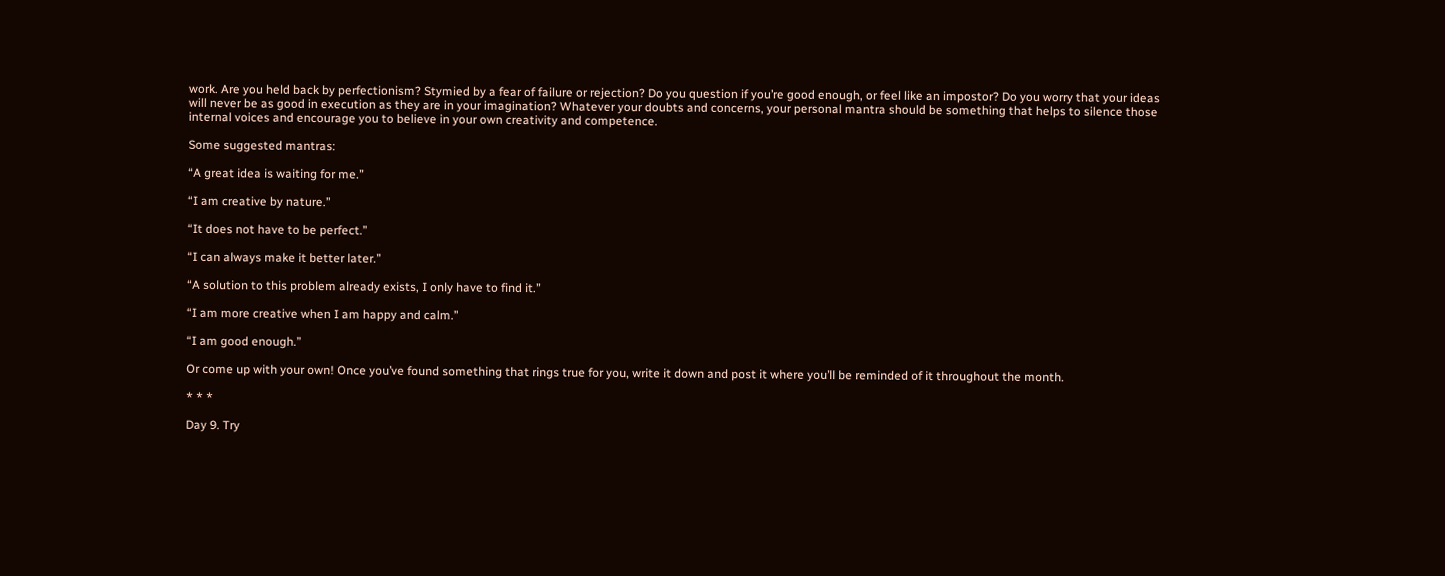work. Are you held back by perfectionism? Stymied by a fear of failure or rejection? Do you question if you’re good enough, or feel like an impostor? Do you worry that your ideas will never be as good in execution as they are in your imagination? Whatever your doubts and concerns, your personal mantra should be something that helps to silence those internal voices and encourage you to believe in your own creativity and competence.

Some suggested mantras:

“A great idea is waiting for me.”

“I am creative by nature.”

“It does not have to be perfect.”

“I can always make it better later.”

“A solution to this problem already exists, I only have to find it.”

“I am more creative when I am happy and calm.”

“I am good enough.”

Or come up with your own! Once you’ve found something that rings true for you, write it down and post it where you’ll be reminded of it throughout the month.

* * *

Day 9. Try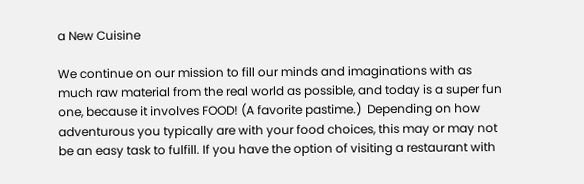a New Cuisine

We continue on our mission to fill our minds and imaginations with as much raw material from the real world as possible, and today is a super fun one, because it involves FOOD! (A favorite pastime.)  Depending on how adventurous you typically are with your food choices, this may or may not be an easy task to fulfill. If you have the option of visiting a restaurant with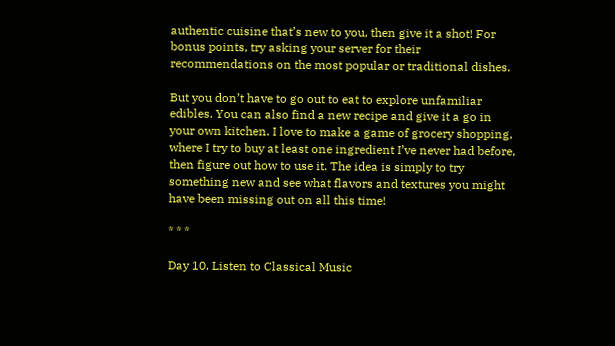authentic cuisine that’s new to you, then give it a shot! For bonus points, try asking your server for their recommendations on the most popular or traditional dishes.

But you don’t have to go out to eat to explore unfamiliar edibles. You can also find a new recipe and give it a go in your own kitchen. I love to make a game of grocery shopping, where I try to buy at least one ingredient I’ve never had before, then figure out how to use it. The idea is simply to try something new and see what flavors and textures you might have been missing out on all this time!

* * *

Day 10. Listen to Classical Music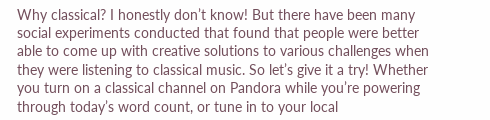Why classical? I honestly don’t know! But there have been many social experiments conducted that found that people were better able to come up with creative solutions to various challenges when they were listening to classical music. So let’s give it a try! Whether you turn on a classical channel on Pandora while you’re powering through today’s word count, or tune in to your local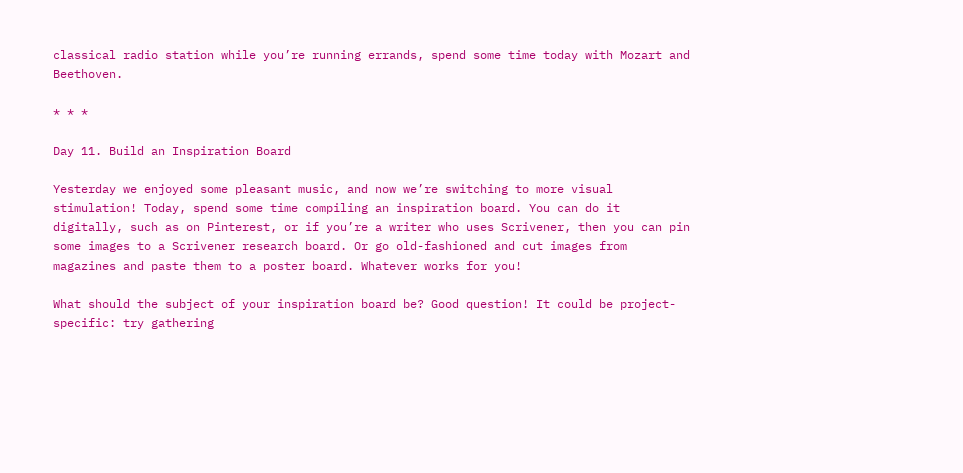classical radio station while you’re running errands, spend some time today with Mozart and Beethoven.

* * *

Day 11. Build an Inspiration Board

Yesterday we enjoyed some pleasant music, and now we’re switching to more visual stimulation! Today, spend some time compiling an inspiration board. You can do it digitally, such as on Pinterest, or if you’re a writer who uses Scrivener, then you can pin some images to a Scrivener research board. Or go old-fashioned and cut images from magazines and paste them to a poster board. Whatever works for you!

What should the subject of your inspiration board be? Good question! It could be project-specific: try gathering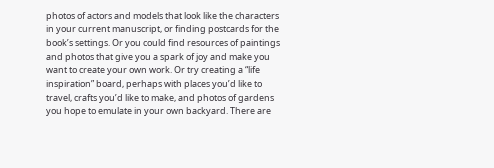photos of actors and models that look like the characters in your current manuscript, or finding postcards for the book’s settings. Or you could find resources of paintings and photos that give you a spark of joy and make you want to create your own work. Or try creating a “life inspiration” board, perhaps with places you’d like to travel, crafts you’d like to make, and photos of gardens you hope to emulate in your own backyard. There are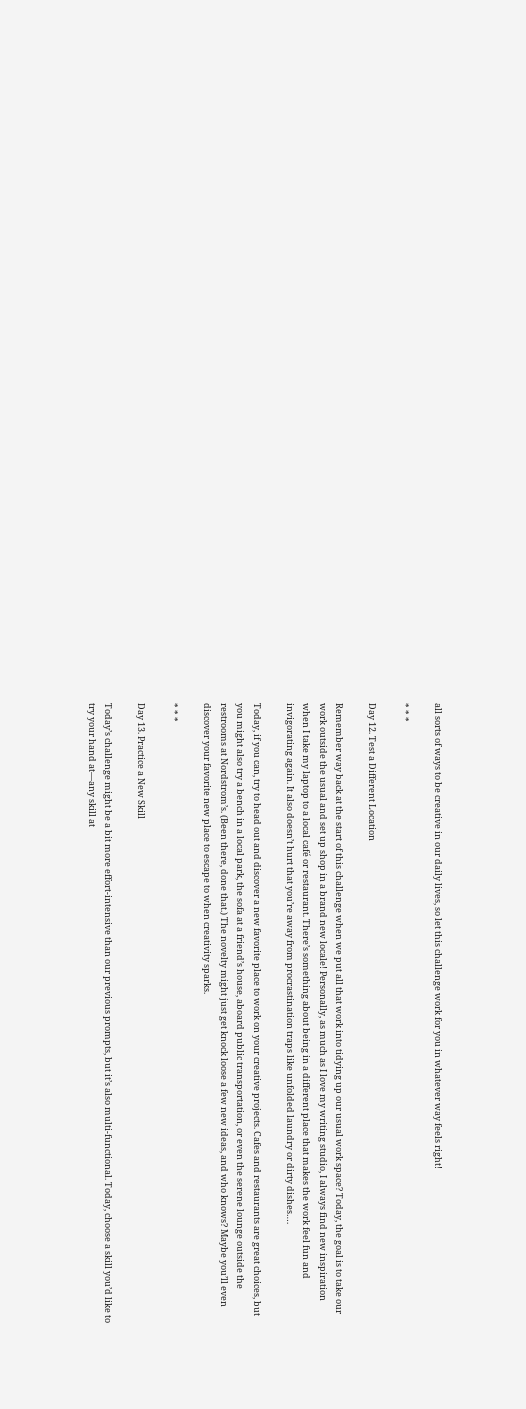all sorts of ways to be creative in our daily lives, so let this challenge work for you in whatever way feels right!

* * *

Day 12. Test a Different Location

Remember way back at the start of this challenge when we put all that work into tidying up our usual work space? Today, the goal is to take our work outside the usual and set up shop in a brand new locale! Personally, as much as I love my writing studio, I always find new inspiration when I take my laptop to a local café or restaurant. There’s something about being in a different place that makes the work feel fun and invigorating again. It also doesn’t hurt that you’re away from procrastination traps like unfolded laundry or dirty dishes….

Today, if you can, try to head out and discover a new favorite place to work on your creative projects. Cafes and restaurants are great choices, but you might also try a bench in a local park, the sofa at a friend’s house, aboard public transportation, or even the serene lounge outside the restrooms at Nordstrom’s. (Been there, done that.) The novelty might just get knock loose a few new ideas, and who knows? Maybe you’ll even discover your favorite new place to escape to when creativity sparks.

* * *

Day 13. Practice a New Skill

Today’s challenge might be a bit more effort-intensive than our previous prompts, but it’s also multi-functional. Today, choose a skill you’d like to try your hand at—any skill at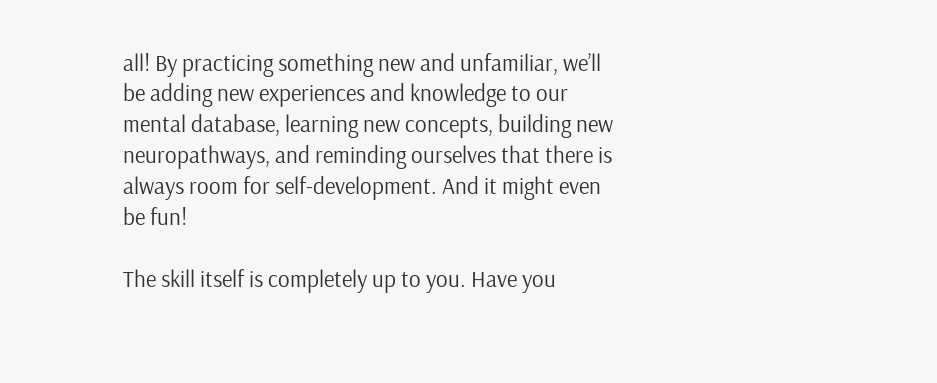all! By practicing something new and unfamiliar, we’ll be adding new experiences and knowledge to our mental database, learning new concepts, building new neuropathways, and reminding ourselves that there is always room for self-development. And it might even be fun!

The skill itself is completely up to you. Have you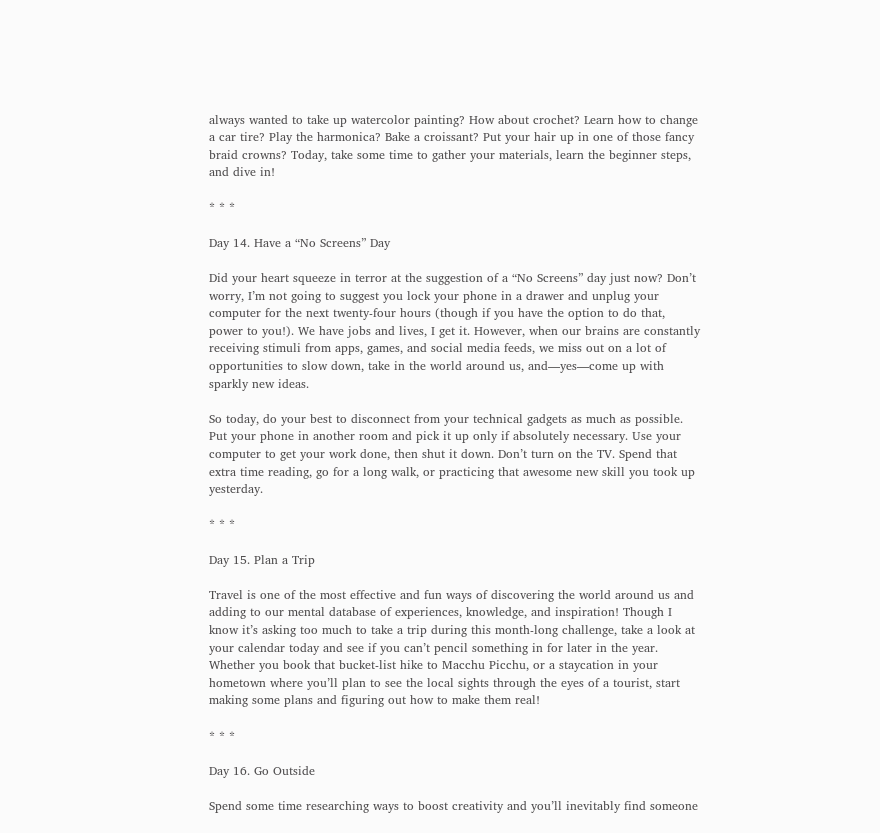always wanted to take up watercolor painting? How about crochet? Learn how to change a car tire? Play the harmonica? Bake a croissant? Put your hair up in one of those fancy braid crowns? Today, take some time to gather your materials, learn the beginner steps, and dive in!

* * *

Day 14. Have a “No Screens” Day

Did your heart squeeze in terror at the suggestion of a “No Screens” day just now? Don’t worry, I’m not going to suggest you lock your phone in a drawer and unplug your computer for the next twenty-four hours (though if you have the option to do that, power to you!). We have jobs and lives, I get it. However, when our brains are constantly receiving stimuli from apps, games, and social media feeds, we miss out on a lot of opportunities to slow down, take in the world around us, and—yes—come up with sparkly new ideas.

So today, do your best to disconnect from your technical gadgets as much as possible. Put your phone in another room and pick it up only if absolutely necessary. Use your computer to get your work done, then shut it down. Don’t turn on the TV. Spend that extra time reading, go for a long walk, or practicing that awesome new skill you took up yesterday.

* * *

Day 15. Plan a Trip

Travel is one of the most effective and fun ways of discovering the world around us and adding to our mental database of experiences, knowledge, and inspiration! Though I know it’s asking too much to take a trip during this month-long challenge, take a look at your calendar today and see if you can’t pencil something in for later in the year. Whether you book that bucket-list hike to Macchu Picchu, or a staycation in your hometown where you’ll plan to see the local sights through the eyes of a tourist, start making some plans and figuring out how to make them real!

* * *

Day 16. Go Outside

Spend some time researching ways to boost creativity and you’ll inevitably find someone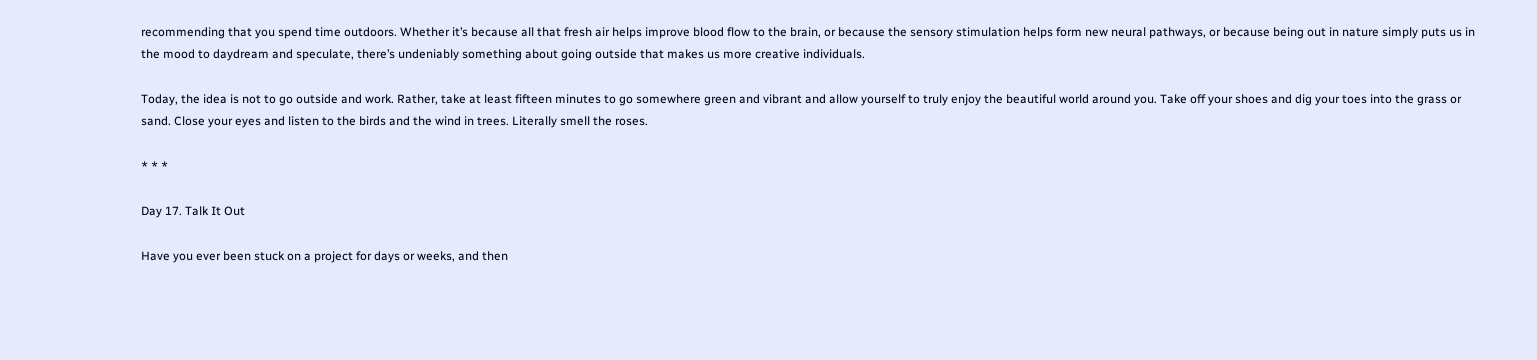recommending that you spend time outdoors. Whether it’s because all that fresh air helps improve blood flow to the brain, or because the sensory stimulation helps form new neural pathways, or because being out in nature simply puts us in the mood to daydream and speculate, there’s undeniably something about going outside that makes us more creative individuals.

Today, the idea is not to go outside and work. Rather, take at least fifteen minutes to go somewhere green and vibrant and allow yourself to truly enjoy the beautiful world around you. Take off your shoes and dig your toes into the grass or sand. Close your eyes and listen to the birds and the wind in trees. Literally smell the roses.

* * *

Day 17. Talk It Out

Have you ever been stuck on a project for days or weeks, and then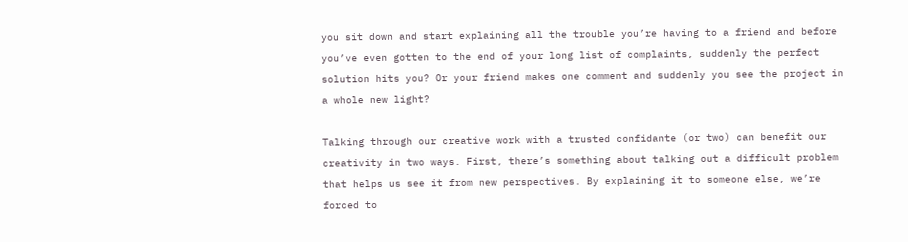you sit down and start explaining all the trouble you’re having to a friend and before you’ve even gotten to the end of your long list of complaints, suddenly the perfect solution hits you? Or your friend makes one comment and suddenly you see the project in a whole new light?

Talking through our creative work with a trusted confidante (or two) can benefit our creativity in two ways. First, there’s something about talking out a difficult problem that helps us see it from new perspectives. By explaining it to someone else, we’re forced to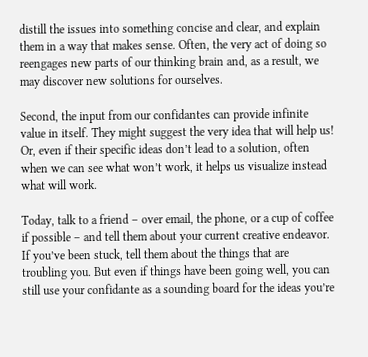distill the issues into something concise and clear, and explain them in a way that makes sense. Often, the very act of doing so reengages new parts of our thinking brain and, as a result, we may discover new solutions for ourselves.

Second, the input from our confidantes can provide infinite value in itself. They might suggest the very idea that will help us! Or, even if their specific ideas don’t lead to a solution, often when we can see what won’t work, it helps us visualize instead what will work.

Today, talk to a friend – over email, the phone, or a cup of coffee if possible – and tell them about your current creative endeavor. If you’ve been stuck, tell them about the things that are troubling you. But even if things have been going well, you can still use your confidante as a sounding board for the ideas you’re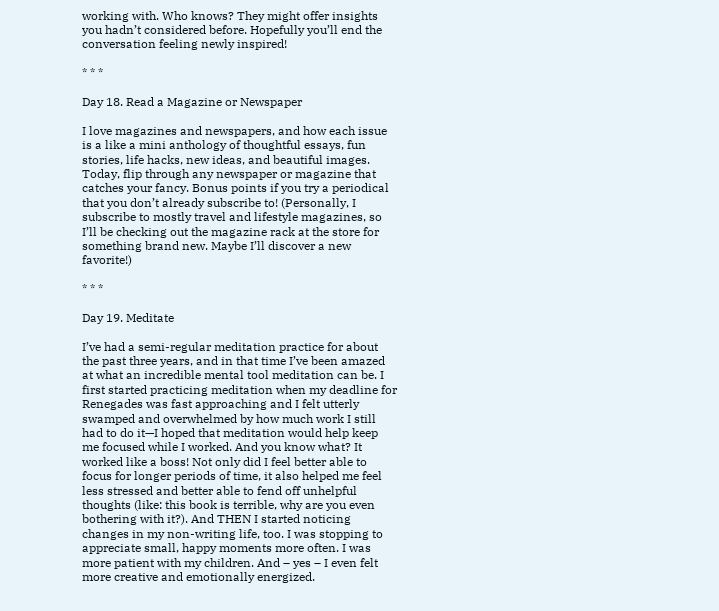working with. Who knows? They might offer insights you hadn’t considered before. Hopefully you’ll end the conversation feeling newly inspired!

* * *

Day 18. Read a Magazine or Newspaper

I love magazines and newspapers, and how each issue is a like a mini anthology of thoughtful essays, fun stories, life hacks, new ideas, and beautiful images. Today, flip through any newspaper or magazine that catches your fancy. Bonus points if you try a periodical that you don’t already subscribe to! (Personally, I subscribe to mostly travel and lifestyle magazines, so I’ll be checking out the magazine rack at the store for something brand new. Maybe I’ll discover a new favorite!)

* * *

Day 19. Meditate

I’ve had a semi-regular meditation practice for about the past three years, and in that time I’ve been amazed at what an incredible mental tool meditation can be. I first started practicing meditation when my deadline for Renegades was fast approaching and I felt utterly swamped and overwhelmed by how much work I still had to do it—I hoped that meditation would help keep me focused while I worked. And you know what? It worked like a boss! Not only did I feel better able to focus for longer periods of time, it also helped me feel less stressed and better able to fend off unhelpful thoughts (like: this book is terrible, why are you even bothering with it?). And THEN I started noticing changes in my non-writing life, too. I was stopping to appreciate small, happy moments more often. I was more patient with my children. And – yes – I even felt more creative and emotionally energized.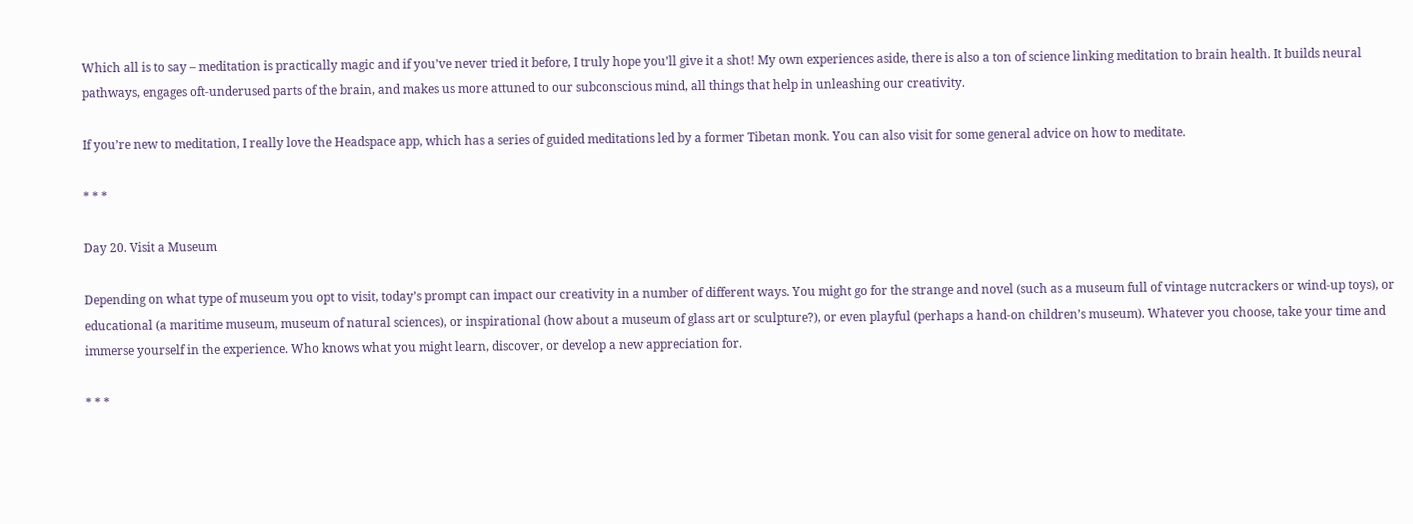Which all is to say – meditation is practically magic and if you’ve never tried it before, I truly hope you’ll give it a shot! My own experiences aside, there is also a ton of science linking meditation to brain health. It builds neural pathways, engages oft-underused parts of the brain, and makes us more attuned to our subconscious mind, all things that help in unleashing our creativity.

If you’re new to meditation, I really love the Headspace app, which has a series of guided meditations led by a former Tibetan monk. You can also visit for some general advice on how to meditate.

* * *

Day 20. Visit a Museum

Depending on what type of museum you opt to visit, today’s prompt can impact our creativity in a number of different ways. You might go for the strange and novel (such as a museum full of vintage nutcrackers or wind-up toys), or educational (a maritime museum, museum of natural sciences), or inspirational (how about a museum of glass art or sculpture?), or even playful (perhaps a hand-on children’s museum). Whatever you choose, take your time and immerse yourself in the experience. Who knows what you might learn, discover, or develop a new appreciation for.

* * *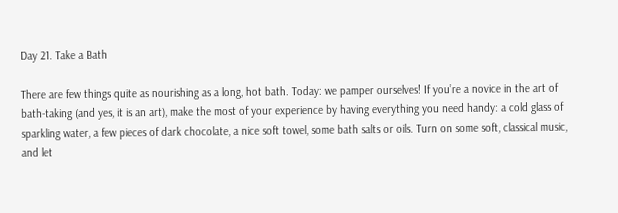Day 21. Take a Bath

There are few things quite as nourishing as a long, hot bath. Today: we pamper ourselves! If you’re a novice in the art of bath-taking (and yes, it is an art), make the most of your experience by having everything you need handy: a cold glass of sparkling water, a few pieces of dark chocolate, a nice soft towel, some bath salts or oils. Turn on some soft, classical music, and let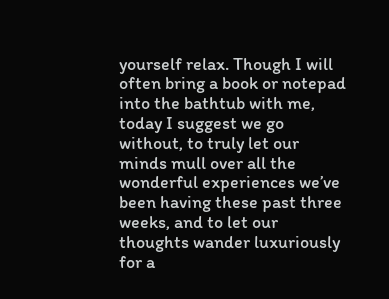yourself relax. Though I will often bring a book or notepad into the bathtub with me, today I suggest we go without, to truly let our minds mull over all the wonderful experiences we’ve been having these past three weeks, and to let our thoughts wander luxuriously for a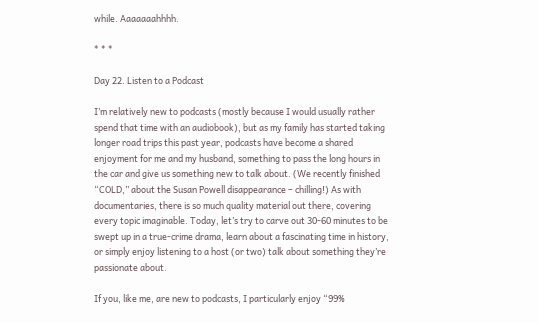while. Aaaaaaahhhh.

* * *

Day 22. Listen to a Podcast

I’m relatively new to podcasts (mostly because I would usually rather spend that time with an audiobook), but as my family has started taking longer road trips this past year, podcasts have become a shared enjoyment for me and my husband, something to pass the long hours in the car and give us something new to talk about. (We recently finished “COLD,” about the Susan Powell disappearance – chilling!) As with documentaries, there is so much quality material out there, covering every topic imaginable. Today, let’s try to carve out 30-60 minutes to be swept up in a true-crime drama, learn about a fascinating time in history, or simply enjoy listening to a host (or two) talk about something they’re passionate about.

If you, like me, are new to podcasts, I particularly enjoy “99%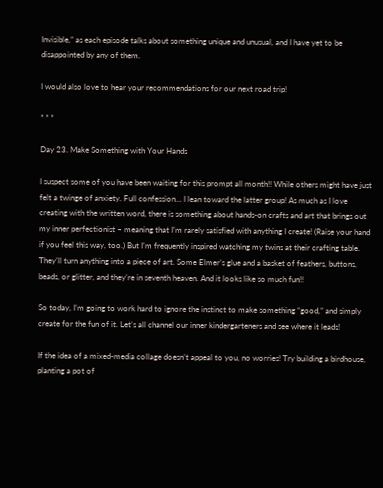Invisible,” as each episode talks about something unique and unusual, and I have yet to be disappointed by any of them.

I would also love to hear your recommendations for our next road trip!

* * *

Day 23. Make Something with Your Hands

I suspect some of you have been waiting for this prompt all month!! While others might have just felt a twinge of anxiety. Full confession… I lean toward the latter group! As much as I love creating with the written word, there is something about hands-on crafts and art that brings out my inner perfectionist – meaning that I’m rarely satisfied with anything I create! (Raise your hand if you feel this way, too.) But I’m frequently inspired watching my twins at their crafting table. They’ll turn anything into a piece of art. Some Elmer’s glue and a basket of feathers, buttons, beads, or glitter, and they’re in seventh heaven. And it looks like so much fun!!

So today, I’m going to work hard to ignore the instinct to make something “good,” and simply create for the fun of it. Let’s all channel our inner kindergarteners and see where it leads!

If the idea of a mixed-media collage doesn’t appeal to you, no worries! Try building a birdhouse, planting a pot of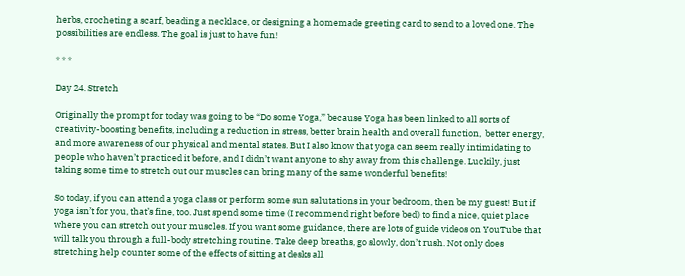herbs, crocheting a scarf, beading a necklace, or designing a homemade greeting card to send to a loved one. The possibilities are endless. The goal is just to have fun!

* * *

Day 24. Stretch

Originally the prompt for today was going to be “Do some Yoga,” because Yoga has been linked to all sorts of creativity-boosting benefits, including a reduction in stress, better brain health and overall function,  better energy, and more awareness of our physical and mental states. But I also know that yoga can seem really intimidating to people who haven’t practiced it before, and I didn’t want anyone to shy away from this challenge. Luckily, just taking some time to stretch out our muscles can bring many of the same wonderful benefits!

So today, if you can attend a yoga class or perform some sun salutations in your bedroom, then be my guest! But if yoga isn’t for you, that’s fine, too. Just spend some time (I recommend right before bed) to find a nice, quiet place where you can stretch out your muscles. If you want some guidance, there are lots of guide videos on YouTube that will talk you through a full-body stretching routine. Take deep breaths, go slowly, don’t rush. Not only does stretching help counter some of the effects of sitting at desks all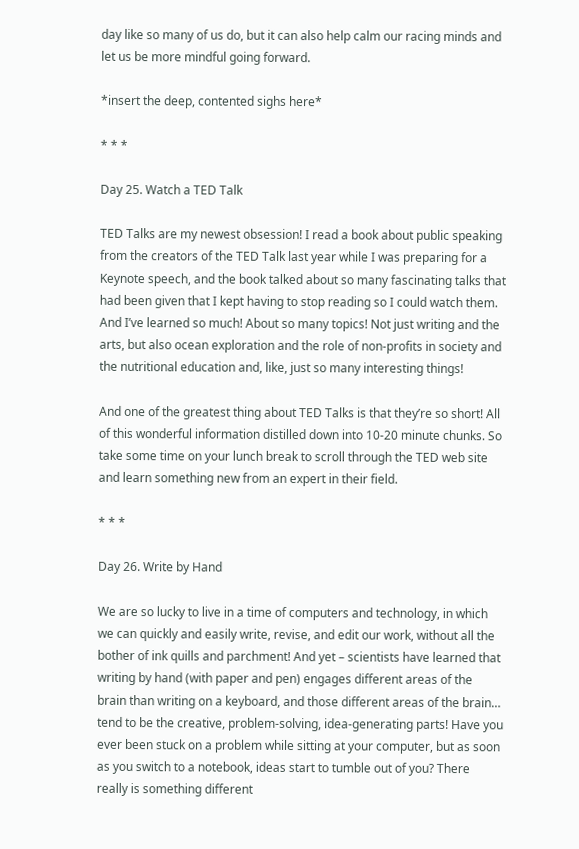day like so many of us do, but it can also help calm our racing minds and let us be more mindful going forward.

*insert the deep, contented sighs here*

* * *

Day 25. Watch a TED Talk

TED Talks are my newest obsession! I read a book about public speaking from the creators of the TED Talk last year while I was preparing for a Keynote speech, and the book talked about so many fascinating talks that had been given that I kept having to stop reading so I could watch them. And I’ve learned so much! About so many topics! Not just writing and the arts, but also ocean exploration and the role of non-profits in society and the nutritional education and, like, just so many interesting things!

And one of the greatest thing about TED Talks is that they’re so short! All of this wonderful information distilled down into 10-20 minute chunks. So take some time on your lunch break to scroll through the TED web site and learn something new from an expert in their field.

* * *

Day 26. Write by Hand

We are so lucky to live in a time of computers and technology, in which we can quickly and easily write, revise, and edit our work, without all the bother of ink quills and parchment! And yet – scientists have learned that writing by hand (with paper and pen) engages different areas of the brain than writing on a keyboard, and those different areas of the brain… tend to be the creative, problem-solving, idea-generating parts! Have you ever been stuck on a problem while sitting at your computer, but as soon as you switch to a notebook, ideas start to tumble out of you? There really is something different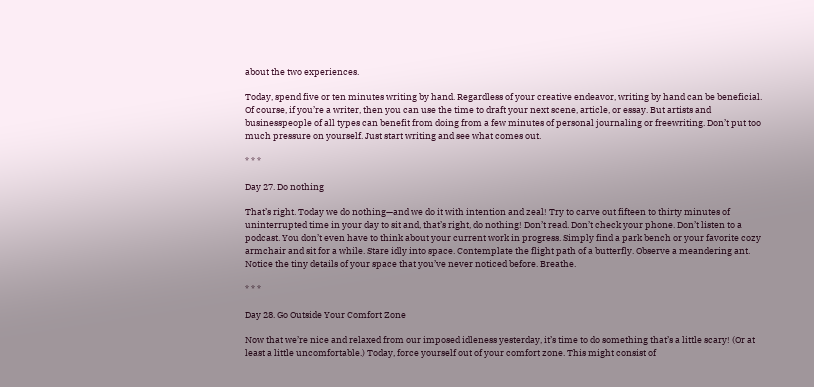about the two experiences.

Today, spend five or ten minutes writing by hand. Regardless of your creative endeavor, writing by hand can be beneficial. Of course, if you’re a writer, then you can use the time to draft your next scene, article, or essay. But artists and businesspeople of all types can benefit from doing from a few minutes of personal journaling or freewriting. Don’t put too much pressure on yourself. Just start writing and see what comes out.

* * *

Day 27. Do nothing

That’s right. Today we do nothing—and we do it with intention and zeal! Try to carve out fifteen to thirty minutes of uninterrupted time in your day to sit and, that’s right, do nothing! Don’t read. Don’t check your phone. Don’t listen to a podcast. You don’t even have to think about your current work in progress. Simply find a park bench or your favorite cozy armchair and sit for a while. Stare idly into space. Contemplate the flight path of a butterfly. Observe a meandering ant. Notice the tiny details of your space that you’ve never noticed before. Breathe.

* * *

Day 28. Go Outside Your Comfort Zone

Now that we’re nice and relaxed from our imposed idleness yesterday, it’s time to do something that’s a little scary! (Or at least a little uncomfortable.) Today, force yourself out of your comfort zone. This might consist of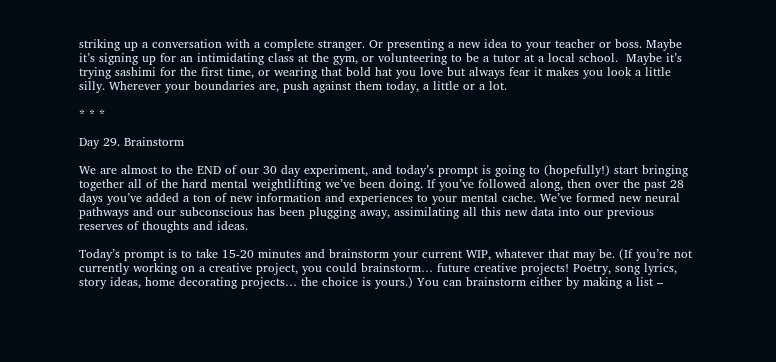striking up a conversation with a complete stranger. Or presenting a new idea to your teacher or boss. Maybe it’s signing up for an intimidating class at the gym, or volunteering to be a tutor at a local school.  Maybe it’s trying sashimi for the first time, or wearing that bold hat you love but always fear it makes you look a little silly. Wherever your boundaries are, push against them today, a little or a lot.

* * *

Day 29. Brainstorm

We are almost to the END of our 30 day experiment, and today’s prompt is going to (hopefully!) start bringing together all of the hard mental weightlifting we’ve been doing. If you’ve followed along, then over the past 28 days you’ve added a ton of new information and experiences to your mental cache. We’ve formed new neural pathways and our subconscious has been plugging away, assimilating all this new data into our previous reserves of thoughts and ideas.

Today’s prompt is to take 15-20 minutes and brainstorm your current WIP, whatever that may be. (If you’re not currently working on a creative project, you could brainstorm… future creative projects! Poetry, song lyrics, story ideas, home decorating projects… the choice is yours.) You can brainstorm either by making a list –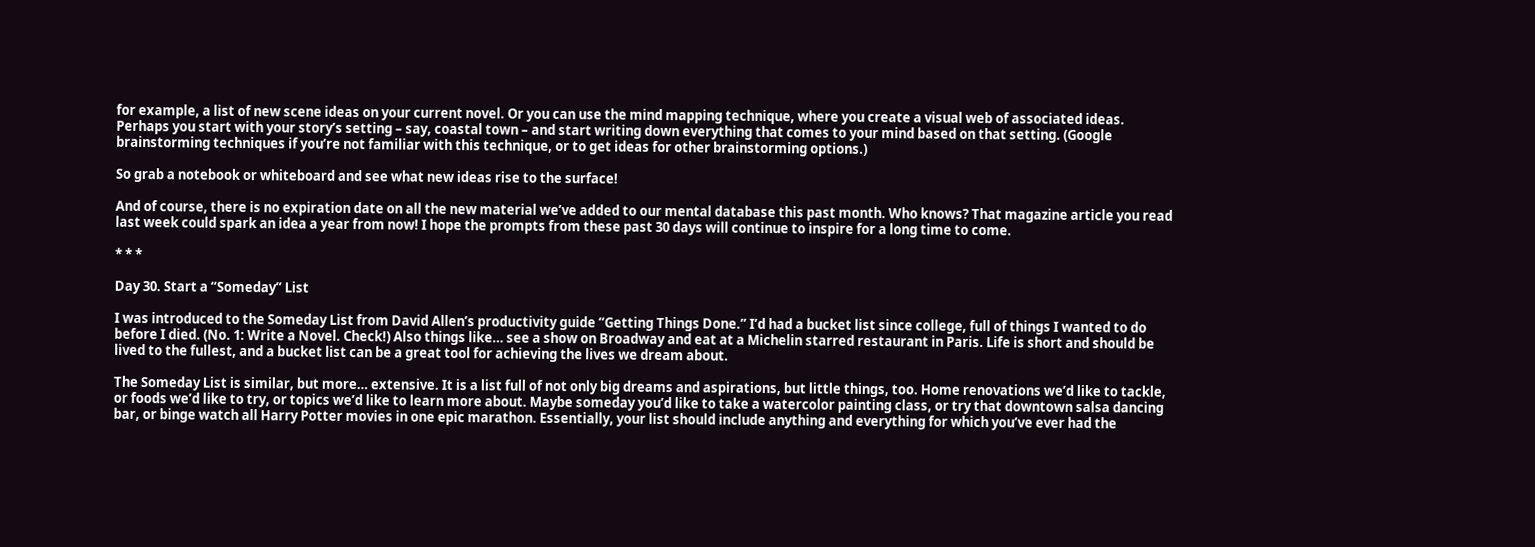for example, a list of new scene ideas on your current novel. Or you can use the mind mapping technique, where you create a visual web of associated ideas. Perhaps you start with your story’s setting – say, coastal town – and start writing down everything that comes to your mind based on that setting. (Google brainstorming techniques if you’re not familiar with this technique, or to get ideas for other brainstorming options.)

So grab a notebook or whiteboard and see what new ideas rise to the surface!

And of course, there is no expiration date on all the new material we’ve added to our mental database this past month. Who knows? That magazine article you read last week could spark an idea a year from now! I hope the prompts from these past 30 days will continue to inspire for a long time to come.

* * *

Day 30. Start a “Someday” List

I was introduced to the Someday List from David Allen’s productivity guide “Getting Things Done.” I’d had a bucket list since college, full of things I wanted to do before I died. (No. 1: Write a Novel. Check!) Also things like… see a show on Broadway and eat at a Michelin starred restaurant in Paris. Life is short and should be lived to the fullest, and a bucket list can be a great tool for achieving the lives we dream about.

The Someday List is similar, but more… extensive. It is a list full of not only big dreams and aspirations, but little things, too. Home renovations we’d like to tackle, or foods we’d like to try, or topics we’d like to learn more about. Maybe someday you’d like to take a watercolor painting class, or try that downtown salsa dancing bar, or binge watch all Harry Potter movies in one epic marathon. Essentially, your list should include anything and everything for which you’ve ever had the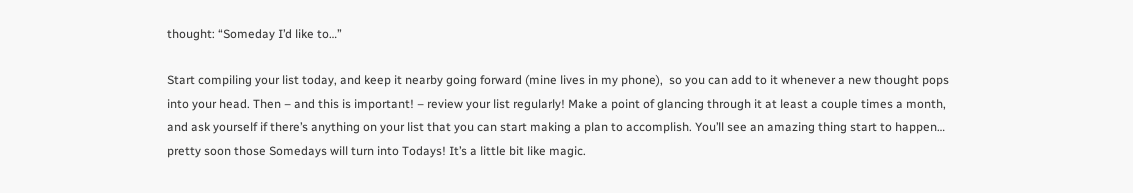thought: “Someday I’d like to…”

Start compiling your list today, and keep it nearby going forward (mine lives in my phone),  so you can add to it whenever a new thought pops into your head. Then – and this is important! – review your list regularly! Make a point of glancing through it at least a couple times a month, and ask yourself if there’s anything on your list that you can start making a plan to accomplish. You’ll see an amazing thing start to happen… pretty soon those Somedays will turn into Todays! It’s a little bit like magic.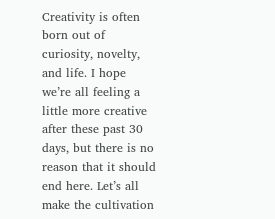Creativity is often born out of curiosity, novelty, and life. I hope we’re all feeling a little more creative after these past 30 days, but there is no reason that it should end here. Let’s all make the cultivation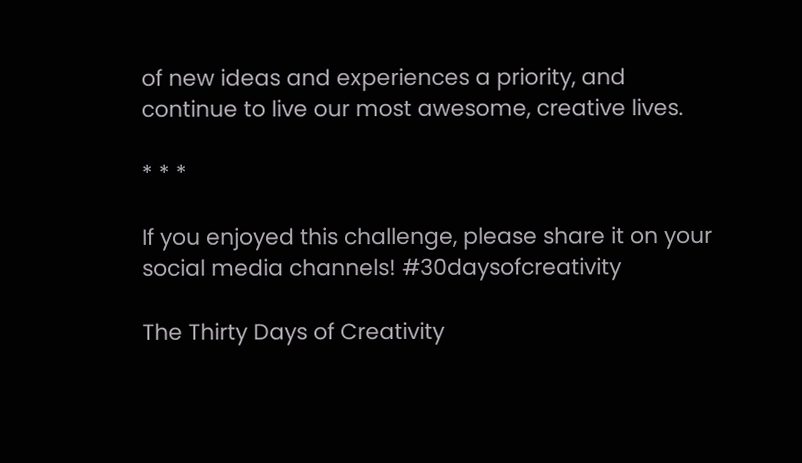of new ideas and experiences a priority, and continue to live our most awesome, creative lives.

* * *

If you enjoyed this challenge, please share it on your social media channels! #30daysofcreativity

The Thirty Days of Creativity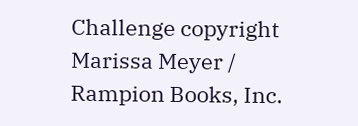Challenge copyright Marissa Meyer / Rampion Books, Inc.